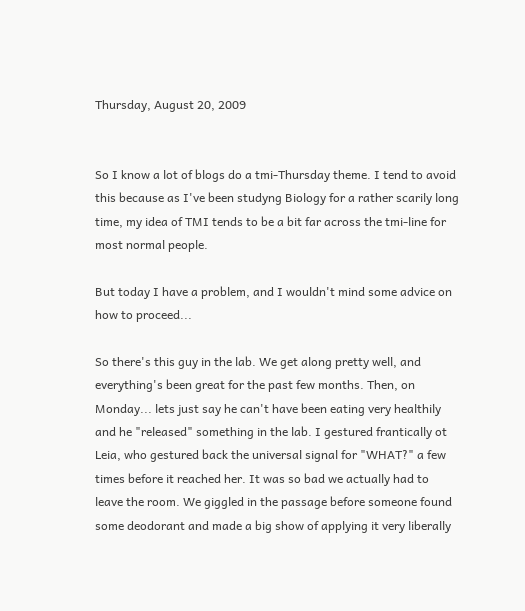Thursday, August 20, 2009


So I know a lot of blogs do a tmi-Thursday theme. I tend to avoid this because as I've been studyng Biology for a rather scarily long time, my idea of TMI tends to be a bit far across the tmi-line for most normal people.

But today I have a problem, and I wouldn't mind some advice on how to proceed...

So there's this guy in the lab. We get along pretty well, and everything's been great for the past few months. Then, on Monday... lets just say he can't have been eating very healthily and he "released" something in the lab. I gestured frantically ot Leia, who gestured back the universal signal for "WHAT?" a few times before it reached her. It was so bad we actually had to leave the room. We giggled in the passage before someone found some deodorant and made a big show of applying it very liberally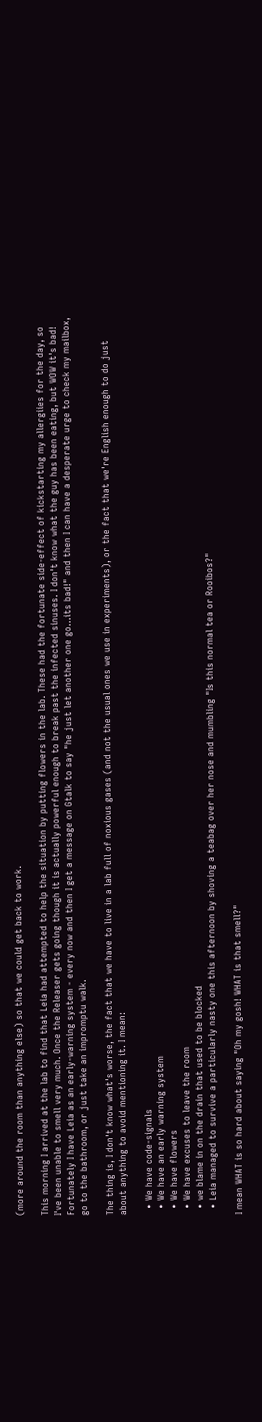(more around the room than anything else) so that we could get back to work.

This morning I arrived at the lab to find that Leia had attempted to help the situation by putting flowers in the lab. These had the fortunate side-effect of kickstarting my allergiies for the day, so I've been unable to smell very much. Once the Releaser gets going though it is actually powerful enough to break past the infected sinuses. I don't know what the guy has been eating, but WOW it's bad! Fortunately I have Leia as an early-warning system - every now and then I get a message on Gtalk to say "he just let another one go...its bad!" and then I can have a desperate urge to check my mailbox, go to the bathroom, or just take an impromptu walk.

The thing is, I don't know what's worse, the fact that we have to live in a lab full of noxious gases (and not the usual ones we use in experiments), or the fact that we're English enough to do just about anything to avoid mentioning it. I mean:

  • We have code-signals
  • We have an early warning system
  • We have flowers
  • We have excuses to leave the room
  • we blame in on the drain that used to be blocked
  • Leia managed to survive a particularly nasty one this afternoon by shoving a teabag over her nose and mumbling "Is this normal tea or Rooibos?"

I mean WHAT is so hard about saying "Oh my gosh! WHAT is that smell?"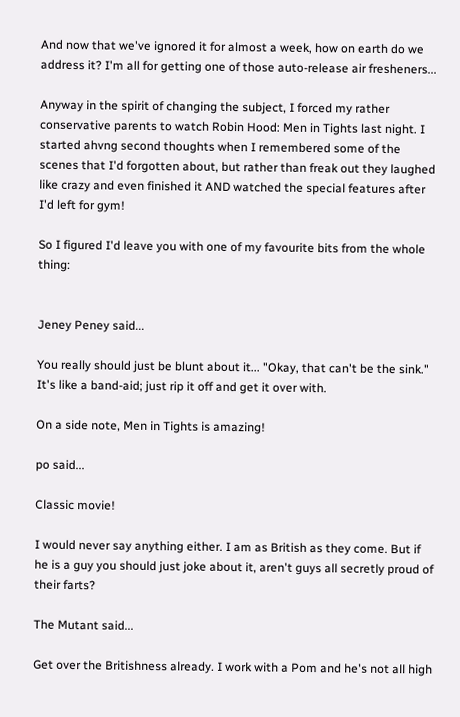And now that we've ignored it for almost a week, how on earth do we address it? I'm all for getting one of those auto-release air fresheners...

Anyway in the spirit of changing the subject, I forced my rather conservative parents to watch Robin Hood: Men in Tights last night. I started ahvng second thoughts when I remembered some of the scenes that I'd forgotten about, but rather than freak out they laughed like crazy and even finished it AND watched the special features after I'd left for gym!

So I figured I'd leave you with one of my favourite bits from the whole thing:


Jeney Peney said...

You really should just be blunt about it... "Okay, that can't be the sink." It's like a band-aid; just rip it off and get it over with.

On a side note, Men in Tights is amazing!

po said...

Classic movie!

I would never say anything either. I am as British as they come. But if he is a guy you should just joke about it, aren't guys all secretly proud of their farts?

The Mutant said...

Get over the Britishness already. I work with a Pom and he's not all high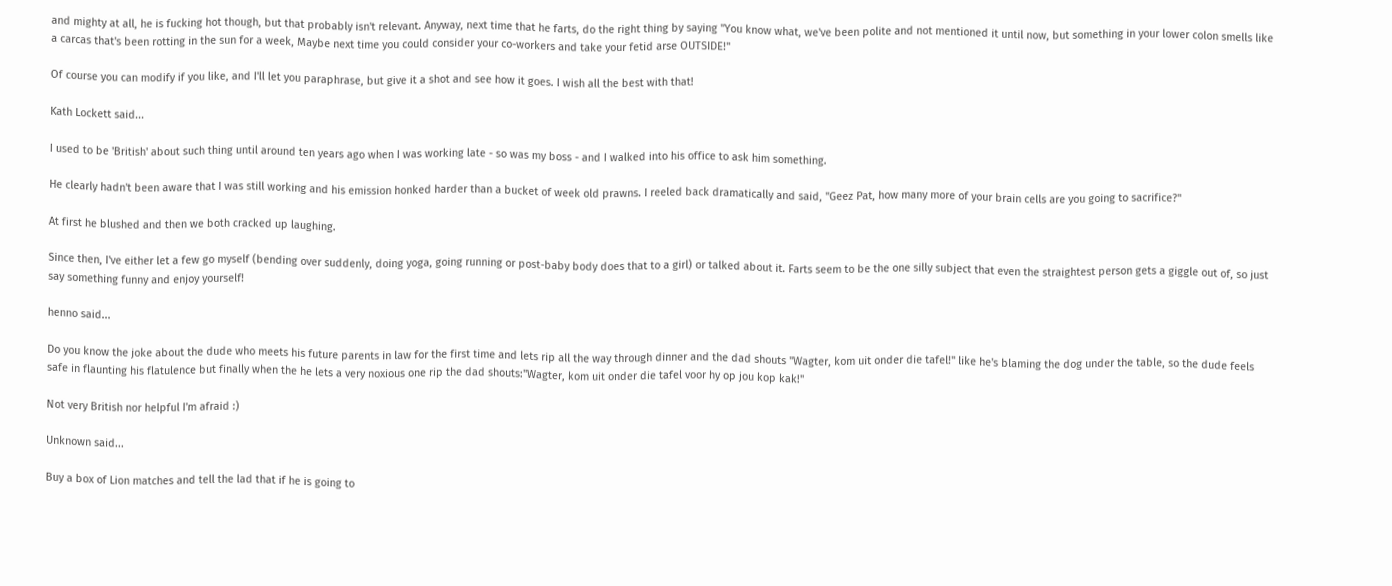and mighty at all, he is fucking hot though, but that probably isn't relevant. Anyway, next time that he farts, do the right thing by saying "You know what, we've been polite and not mentioned it until now, but something in your lower colon smells like a carcas that's been rotting in the sun for a week, Maybe next time you could consider your co-workers and take your fetid arse OUTSIDE!"

Of course you can modify if you like, and I'll let you paraphrase, but give it a shot and see how it goes. I wish all the best with that!

Kath Lockett said...

I used to be 'British' about such thing until around ten years ago when I was working late - so was my boss - and I walked into his office to ask him something.

He clearly hadn't been aware that I was still working and his emission honked harder than a bucket of week old prawns. I reeled back dramatically and said, "Geez Pat, how many more of your brain cells are you going to sacrifice?"

At first he blushed and then we both cracked up laughing.

Since then, I've either let a few go myself (bending over suddenly, doing yoga, going running or post-baby body does that to a girl) or talked about it. Farts seem to be the one silly subject that even the straightest person gets a giggle out of, so just say something funny and enjoy yourself!

henno said...

Do you know the joke about the dude who meets his future parents in law for the first time and lets rip all the way through dinner and the dad shouts "Wagter, kom uit onder die tafel!" like he's blaming the dog under the table, so the dude feels safe in flaunting his flatulence but finally when the he lets a very noxious one rip the dad shouts:"Wagter, kom uit onder die tafel voor hy op jou kop kak!"

Not very British nor helpful I'm afraid :)

Unknown said...

Buy a box of Lion matches and tell the lad that if he is going to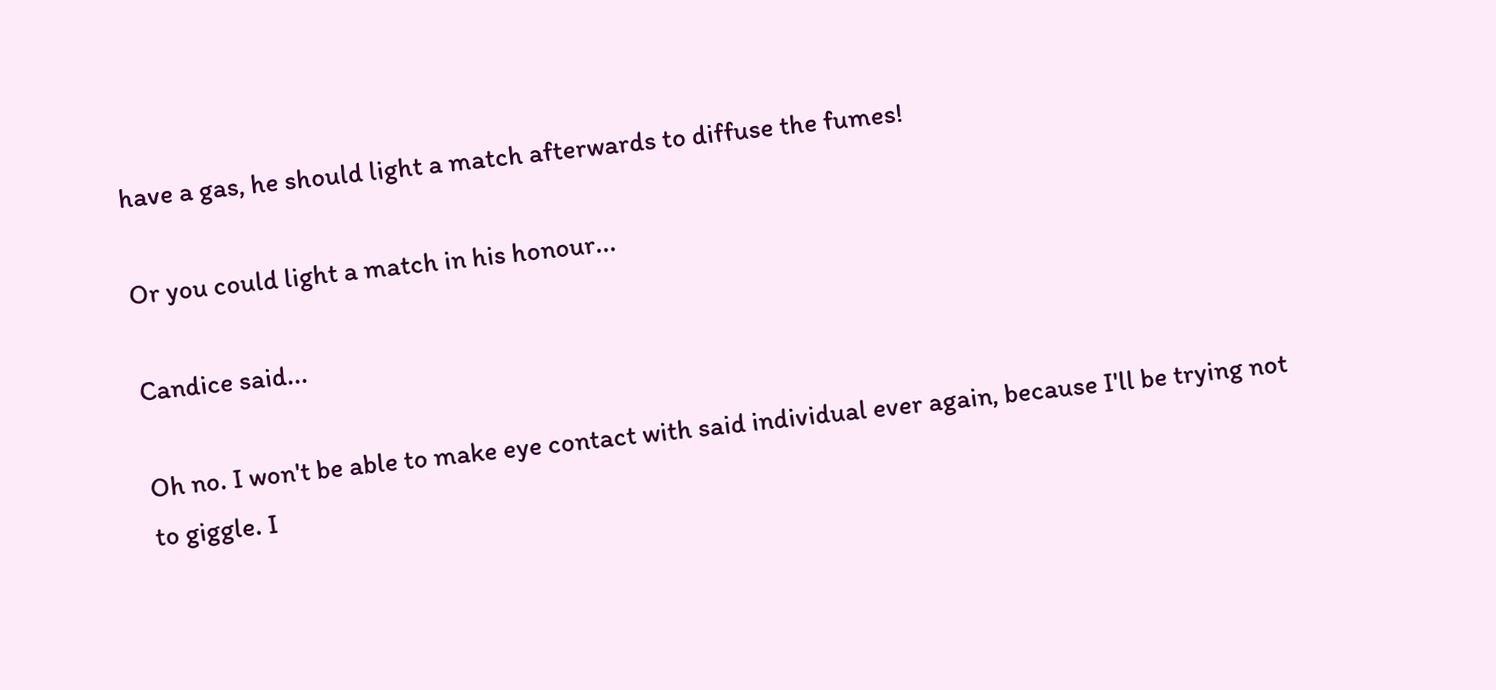have a gas, he should light a match afterwards to diffuse the fumes!

Or you could light a match in his honour...

Candice said...

Oh no. I won't be able to make eye contact with said individual ever again, because I'll be trying not to giggle. I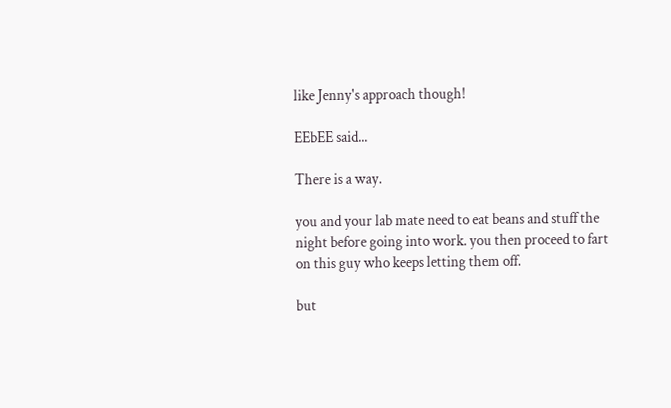like Jenny's approach though!

EEbEE said...

There is a way.

you and your lab mate need to eat beans and stuff the night before going into work. you then proceed to fart on this guy who keeps letting them off.

but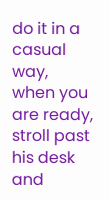do it in a casual way, when you are ready, stroll past his desk and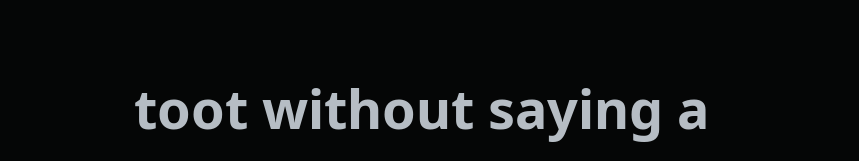toot without saying a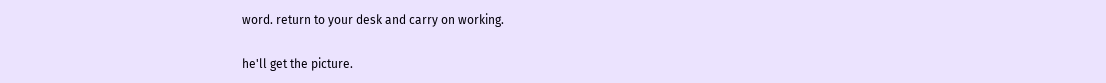word. return to your desk and carry on working.

he'll get the picture.